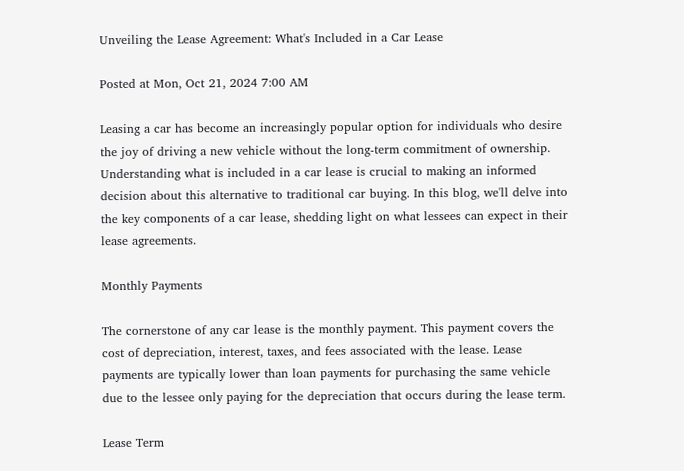Unveiling the Lease Agreement: What's Included in a Car Lease

Posted at Mon, Oct 21, 2024 7:00 AM

Leasing a car has become an increasingly popular option for individuals who desire the joy of driving a new vehicle without the long-term commitment of ownership. Understanding what is included in a car lease is crucial to making an informed decision about this alternative to traditional car buying. In this blog, we'll delve into the key components of a car lease, shedding light on what lessees can expect in their lease agreements.

Monthly Payments

The cornerstone of any car lease is the monthly payment. This payment covers the cost of depreciation, interest, taxes, and fees associated with the lease. Lease payments are typically lower than loan payments for purchasing the same vehicle due to the lessee only paying for the depreciation that occurs during the lease term.

Lease Term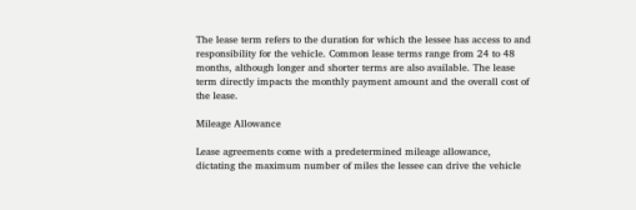The lease term refers to the duration for which the lessee has access to and responsibility for the vehicle. Common lease terms range from 24 to 48 months, although longer and shorter terms are also available. The lease term directly impacts the monthly payment amount and the overall cost of the lease.

Mileage Allowance

Lease agreements come with a predetermined mileage allowance, dictating the maximum number of miles the lessee can drive the vehicle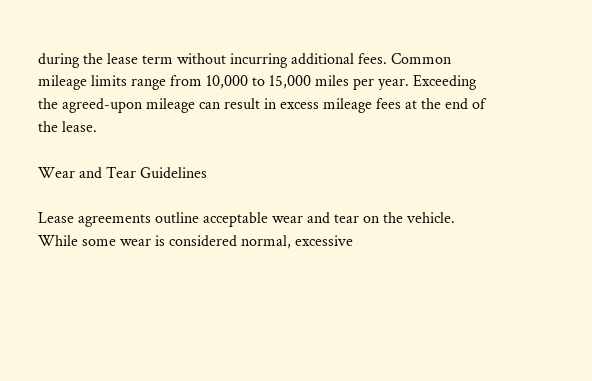during the lease term without incurring additional fees. Common mileage limits range from 10,000 to 15,000 miles per year. Exceeding the agreed-upon mileage can result in excess mileage fees at the end of the lease.

Wear and Tear Guidelines

Lease agreements outline acceptable wear and tear on the vehicle. While some wear is considered normal, excessive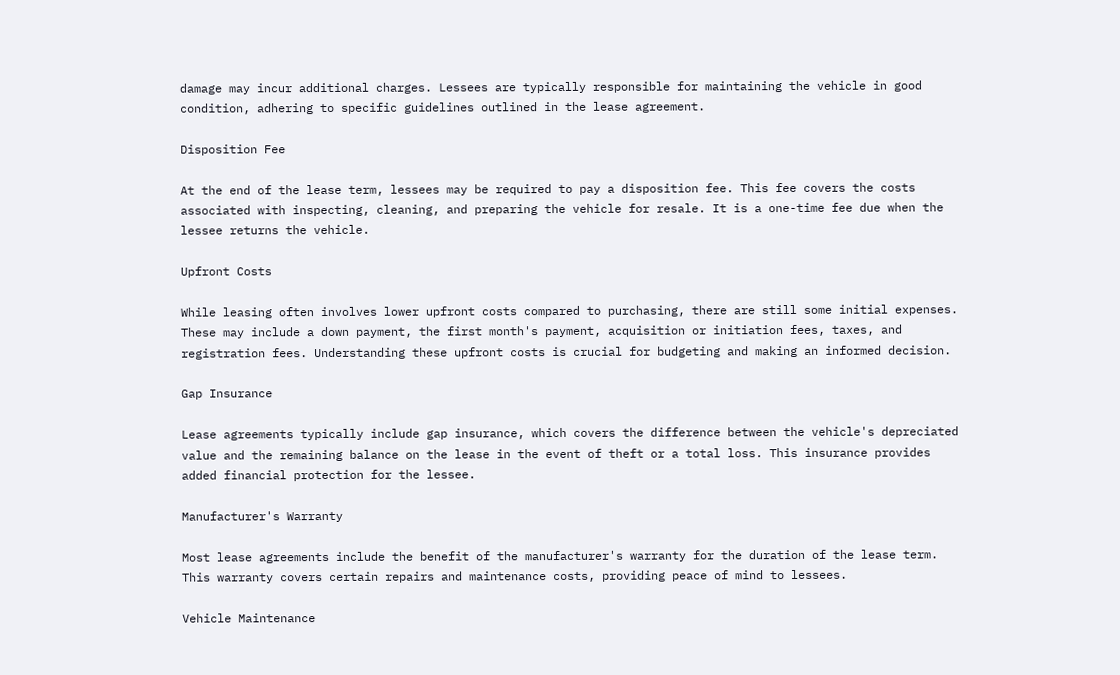damage may incur additional charges. Lessees are typically responsible for maintaining the vehicle in good condition, adhering to specific guidelines outlined in the lease agreement.

Disposition Fee

At the end of the lease term, lessees may be required to pay a disposition fee. This fee covers the costs associated with inspecting, cleaning, and preparing the vehicle for resale. It is a one-time fee due when the lessee returns the vehicle.

Upfront Costs

While leasing often involves lower upfront costs compared to purchasing, there are still some initial expenses. These may include a down payment, the first month's payment, acquisition or initiation fees, taxes, and registration fees. Understanding these upfront costs is crucial for budgeting and making an informed decision.

Gap Insurance

Lease agreements typically include gap insurance, which covers the difference between the vehicle's depreciated value and the remaining balance on the lease in the event of theft or a total loss. This insurance provides added financial protection for the lessee.

Manufacturer's Warranty

Most lease agreements include the benefit of the manufacturer's warranty for the duration of the lease term. This warranty covers certain repairs and maintenance costs, providing peace of mind to lessees.

Vehicle Maintenance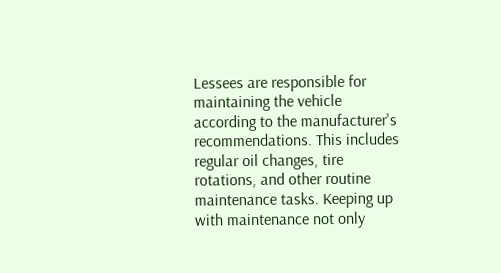Lessees are responsible for maintaining the vehicle according to the manufacturer's recommendations. This includes regular oil changes, tire rotations, and other routine maintenance tasks. Keeping up with maintenance not only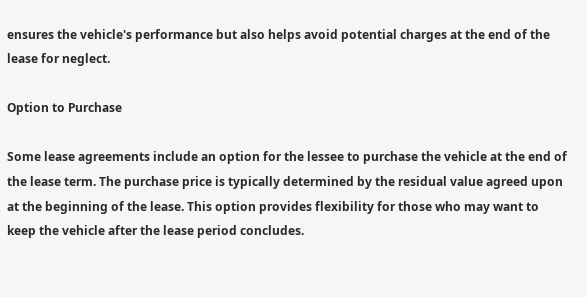ensures the vehicle's performance but also helps avoid potential charges at the end of the lease for neglect.

Option to Purchase

Some lease agreements include an option for the lessee to purchase the vehicle at the end of the lease term. The purchase price is typically determined by the residual value agreed upon at the beginning of the lease. This option provides flexibility for those who may want to keep the vehicle after the lease period concludes.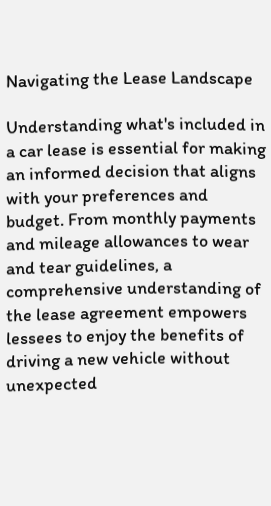Navigating the Lease Landscape

Understanding what's included in a car lease is essential for making an informed decision that aligns with your preferences and budget. From monthly payments and mileage allowances to wear and tear guidelines, a comprehensive understanding of the lease agreement empowers lessees to enjoy the benefits of driving a new vehicle without unexpected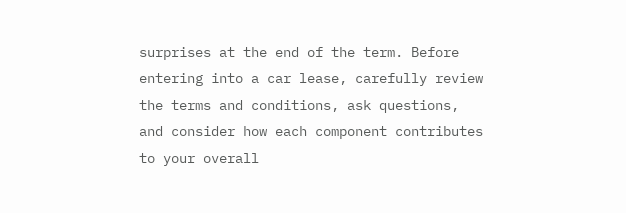surprises at the end of the term. Before entering into a car lease, carefully review the terms and conditions, ask questions, and consider how each component contributes to your overall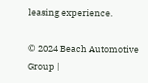leasing experience.

© 2024 Beach Automotive Group |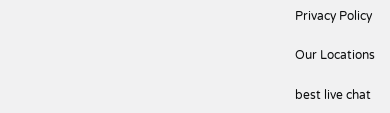Privacy Policy

Our Locations

best live chat